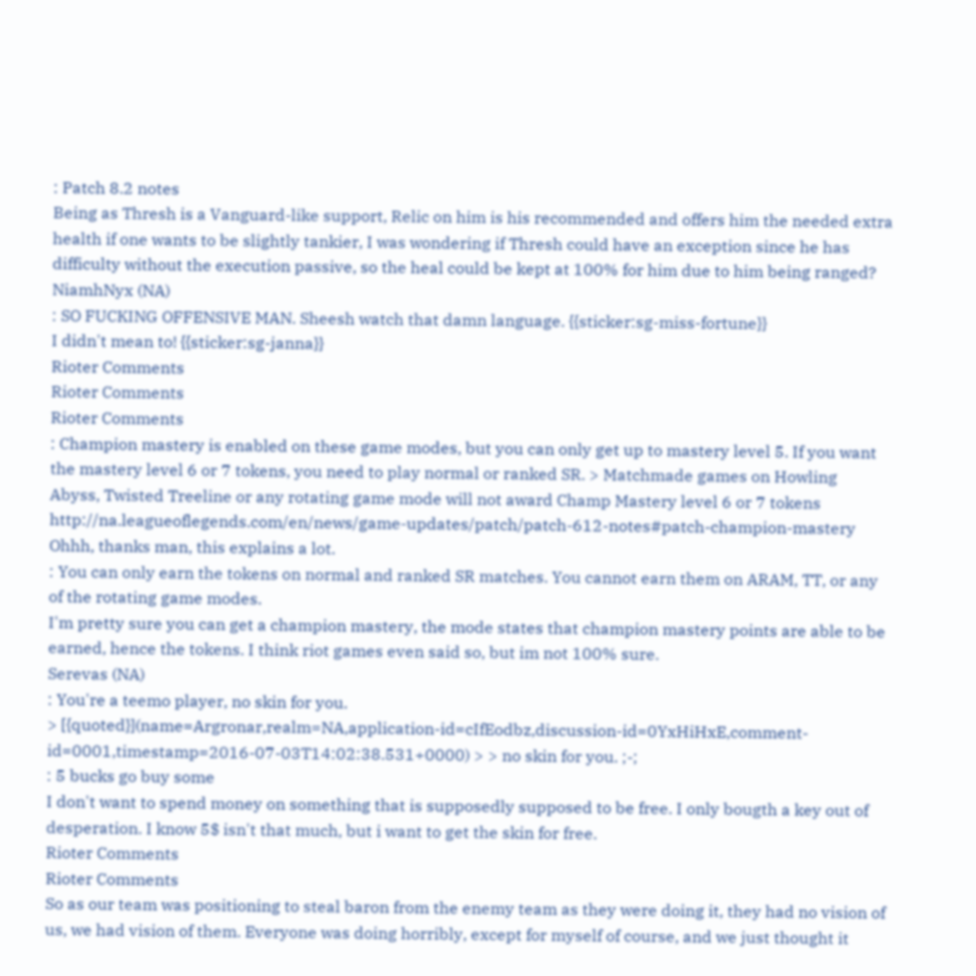: Patch 8.2 notes
Being as Thresh is a Vanguard-like support, Relic on him is his recommended and offers him the needed extra health if one wants to be slightly tankier, I was wondering if Thresh could have an exception since he has difficulty without the execution passive, so the heal could be kept at 100% for him due to him being ranged?
NiamhNyx (NA)
: SO FUCKING OFFENSIVE MAN. Sheesh watch that damn language. {{sticker:sg-miss-fortune}}
I didn't mean to! {{sticker:sg-janna}}
Rioter Comments
Rioter Comments
Rioter Comments
: Champion mastery is enabled on these game modes, but you can only get up to mastery level 5. If you want the mastery level 6 or 7 tokens, you need to play normal or ranked SR. > Matchmade games on Howling Abyss, Twisted Treeline or any rotating game mode will not award Champ Mastery level 6 or 7 tokens http://na.leagueoflegends.com/en/news/game-updates/patch/patch-612-notes#patch-champion-mastery
Ohhh, thanks man, this explains a lot.
: You can only earn the tokens on normal and ranked SR matches. You cannot earn them on ARAM, TT, or any of the rotating game modes.
I'm pretty sure you can get a champion mastery, the mode states that champion mastery points are able to be earned, hence the tokens. I think riot games even said so, but im not 100% sure.
Serevas (NA)
: You're a teemo player, no skin for you.
> [{quoted}](name=Argronar,realm=NA,application-id=cIfEodbz,discussion-id=0YxHiHxE,comment-id=0001,timestamp=2016-07-03T14:02:38.531+0000) > > no skin for you. ;-;
: 5 bucks go buy some
I don't want to spend money on something that is supposedly supposed to be free. I only bougth a key out of desperation. I know 5$ isn't that much, but i want to get the skin for free.
Rioter Comments
Rioter Comments
So as our team was positioning to steal baron from the enemy team as they were doing it, they had no vision of us, we had vision of them. Everyone was doing horribly, except for myself of course, and we just thought it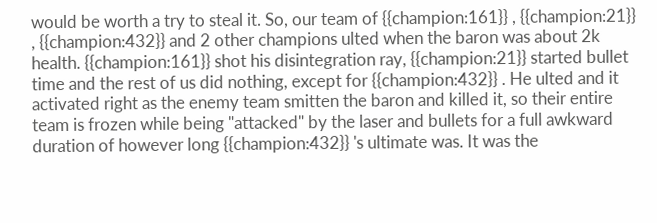would be worth a try to steal it. So, our team of {{champion:161}} , {{champion:21}} , {{champion:432}} and 2 other champions ulted when the baron was about 2k health. {{champion:161}} shot his disintegration ray, {{champion:21}} started bullet time and the rest of us did nothing, except for {{champion:432}} . He ulted and it activated right as the enemy team smitten the baron and killed it, so their entire team is frozen while being "attacked" by the laser and bullets for a full awkward duration of however long {{champion:432}} 's ultimate was. It was the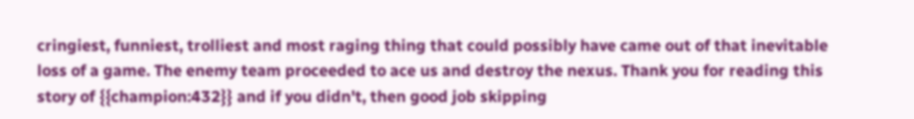cringiest, funniest, trolliest and most raging thing that could possibly have came out of that inevitable loss of a game. The enemy team proceeded to ace us and destroy the nexus. Thank you for reading this story of {{champion:432}} and if you didn't, then good job skipping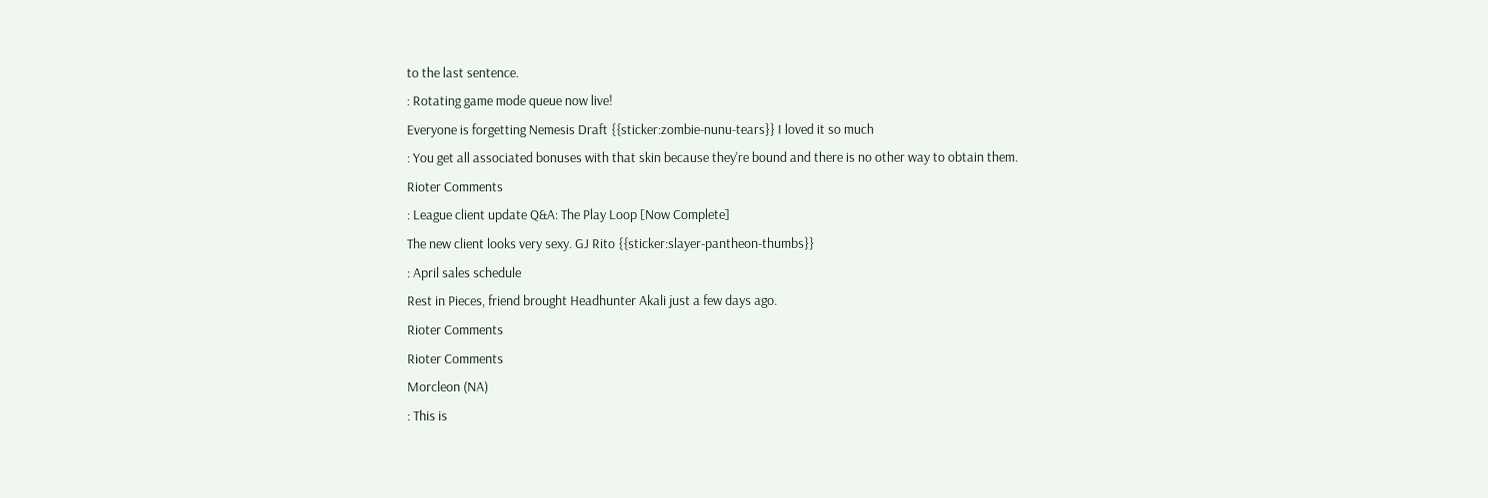to the last sentence.
: Rotating game mode queue now live!
Everyone is forgetting Nemesis Draft {{sticker:zombie-nunu-tears}} I loved it so much
: You get all associated bonuses with that skin because they're bound and there is no other way to obtain them.
Rioter Comments
: League client update Q&A: The Play Loop [Now Complete]
The new client looks very sexy. GJ Rito {{sticker:slayer-pantheon-thumbs}}
: April sales schedule
Rest in Pieces, friend brought Headhunter Akali just a few days ago.
Rioter Comments
Rioter Comments
Morcleon (NA)
: This is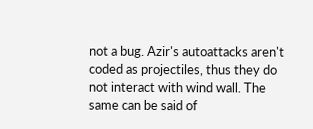not a bug. Azir's autoattacks aren't coded as projectiles, thus they do not interact with wind wall. The same can be said of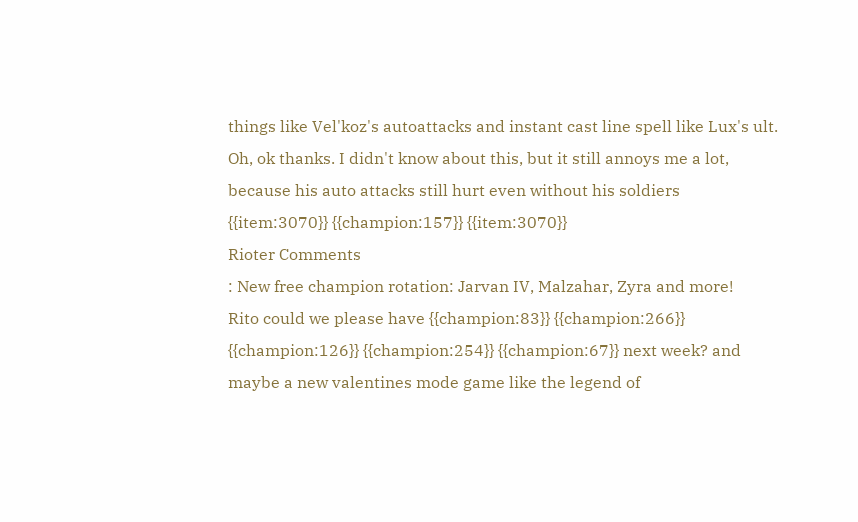things like Vel'koz's autoattacks and instant cast line spell like Lux's ult.
Oh, ok thanks. I didn't know about this, but it still annoys me a lot, because his auto attacks still hurt even without his soldiers {{item:3070}} {{champion:157}} {{item:3070}}
Rioter Comments
: New free champion rotation: Jarvan IV, Malzahar, Zyra and more!
Rito could we please have {{champion:83}} {{champion:266}} {{champion:126}} {{champion:254}} {{champion:67}} next week? and maybe a new valentines mode game like the legend of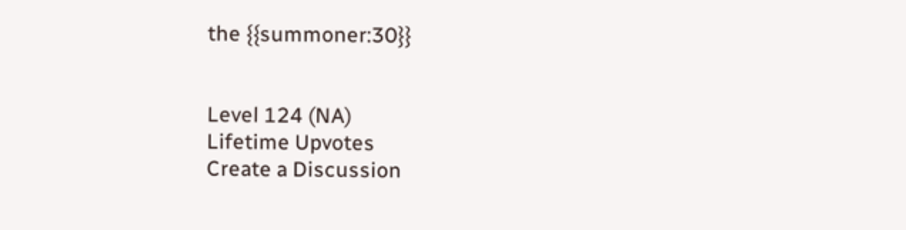the {{summoner:30}}


Level 124 (NA)
Lifetime Upvotes
Create a Discussion